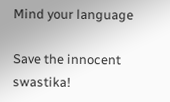Mind your language

Save the innocent swastika!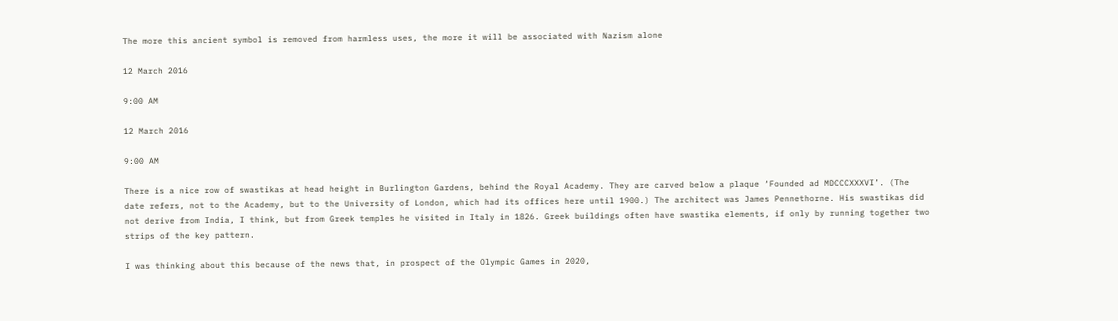The more this ancient symbol is removed from harmless uses, the more it will be associated with Nazism alone

12 March 2016

9:00 AM

12 March 2016

9:00 AM

There is a nice row of swastikas at head height in Burlington Gardens, behind the Royal Academy. They are carved below a plaque ‘Founded ad MDCCCXXXVI’. (The date refers, not to the Academy, but to the University of London, which had its offices here until 1900.) The architect was James Pennethorne. His swastikas did not derive from India, I think, but from Greek temples he visited in Italy in 1826. Greek buildings often have swastika elements, if only by running together two strips of the key pattern.

I was thinking about this because of the news that, in prospect of the Olympic Games in 2020,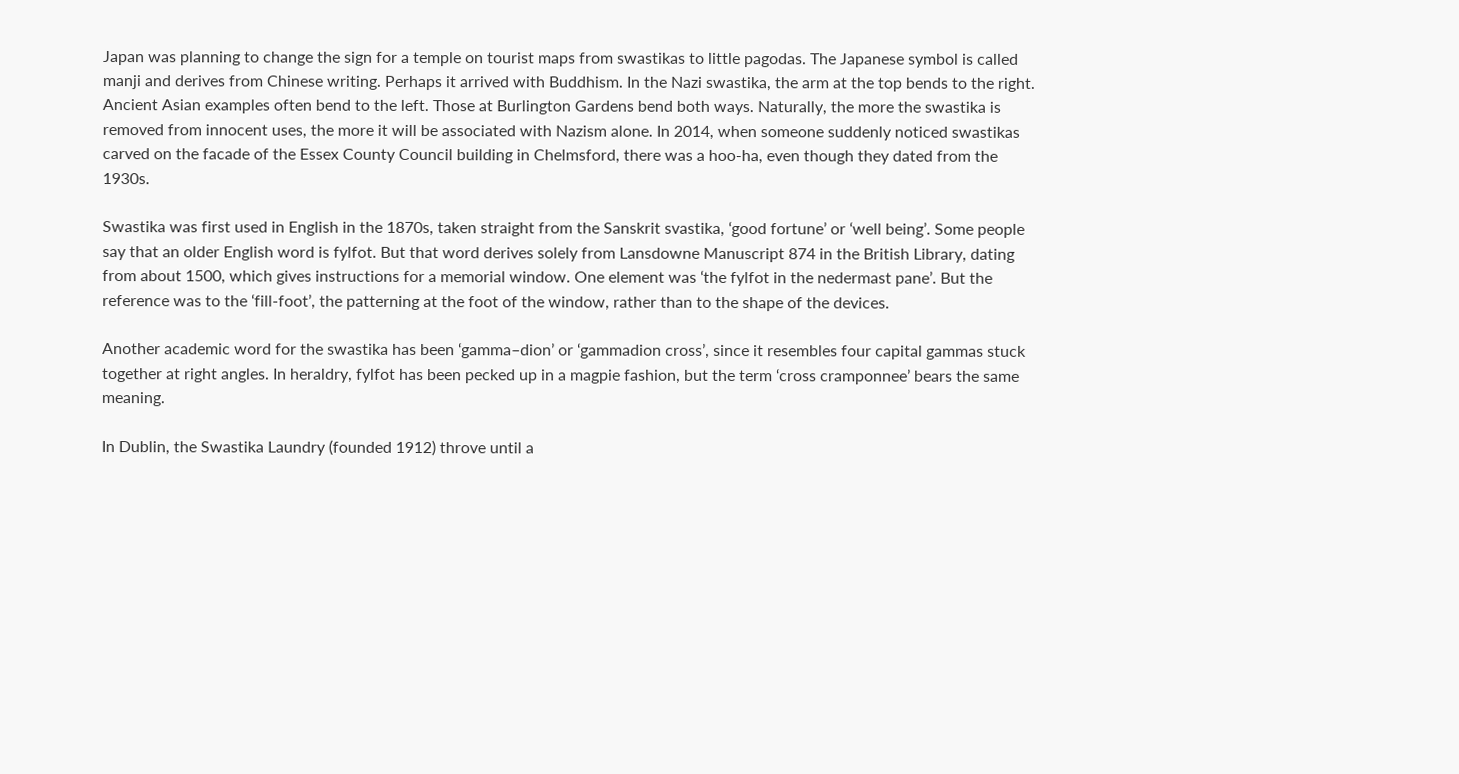Japan was planning to change the sign for a temple on tourist maps from swastikas to little pagodas. The Japanese symbol is called manji and derives from Chinese writing. Perhaps it arrived with Buddhism. In the Nazi swastika, the arm at the top bends to the right. Ancient Asian examples often bend to the left. Those at Burlington Gardens bend both ways. Naturally, the more the swastika is removed from innocent uses, the more it will be associated with Nazism alone. In 2014, when someone suddenly noticed swastikas carved on the facade of the Essex County Council building in Chelmsford, there was a hoo-ha, even though they dated from the 1930s.

Swastika was first used in English in the 1870s, taken straight from the Sanskrit svastika, ‘good fortune’ or ‘well being’. Some people say that an older English word is fylfot. But that word derives solely from Lansdowne Manuscript 874 in the British Library, dating from about 1500, which gives instructions for a memorial window. One element was ‘the fylfot in the nedermast pane’. But the reference was to the ‘fill-foot’, the patterning at the foot of the window, rather than to the shape of the devices.

Another academic word for the swastika has been ‘gamma–dion’ or ‘gammadion cross’, since it resembles four capital gammas stuck together at right angles. In heraldry, fylfot has been pecked up in a magpie fashion, but the term ‘cross cramponnee’ bears the same meaning.

In Dublin, the Swastika Laundry (founded 1912) throve until a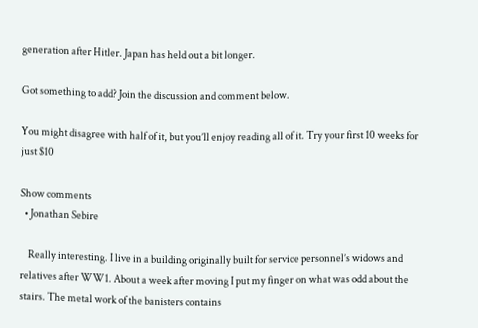generation after Hitler. Japan has held out a bit longer.

Got something to add? Join the discussion and comment below.

You might disagree with half of it, but you’ll enjoy reading all of it. Try your first 10 weeks for just $10

Show comments
  • Jonathan Sebire

    Really interesting. I live in a building originally built for service personnel’s widows and relatives after WW1. About a week after moving I put my finger on what was odd about the stairs. The metal work of the banisters contains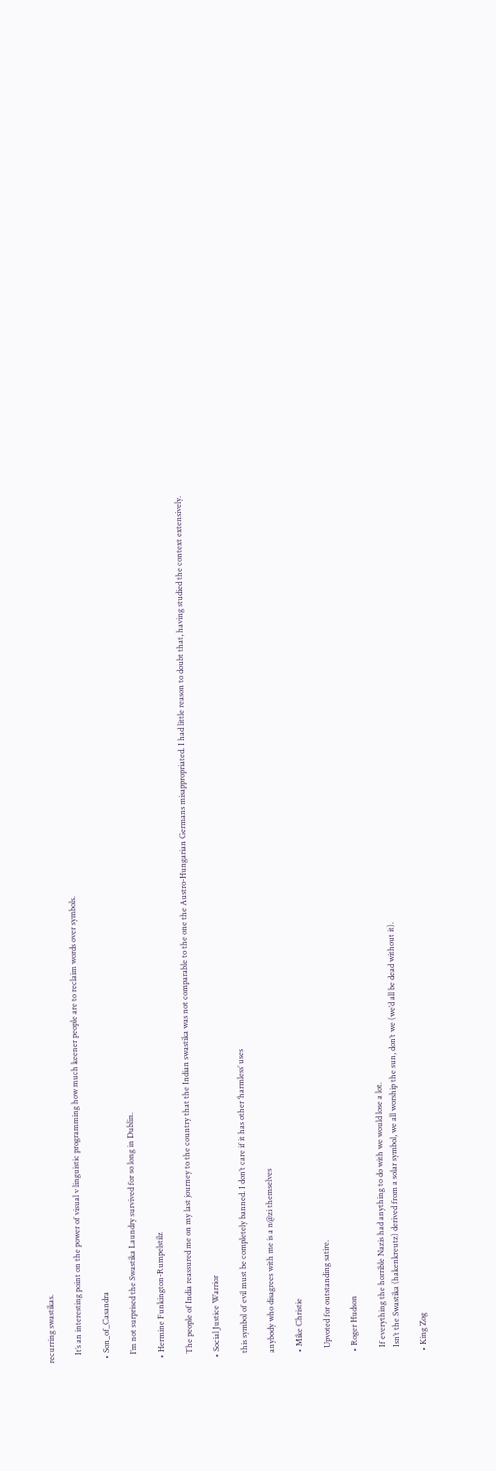recurring swastikas.

    It’s an interesting point on the power of visual v linguistic programming how much keener people are to reclaim words over symbols.

  • Son_of_Casandra

    I’m not surprised the Swastika Laundry survived for so long in Dublin.

  • Hermine Funkington-Rumpelstilz

    The people of India reassured me on my last journey to the country that the Indian swastika was not comparable to the one the Austro-Hungarian Germans misappropriated. I had little reason to doubt that, having studied the context extensively.

  • Social Justice Warrior

    this symbol of evil must be completely banned. I don’t care if it has other ‘harmless’ uses

    anybody who disagrees with me is a n@zi themselves

    • Mike Christie

      Upvoted for outstanding satire.

    • Roger Hudson

      If everything the horrible Nazis had anything to do with we would lose a lot.
      Isn’t the Swastika (hakenkreutz) derived from a solar symbol, we all worship the sun, don’t we (we’d all be dead without it).

    • King Zog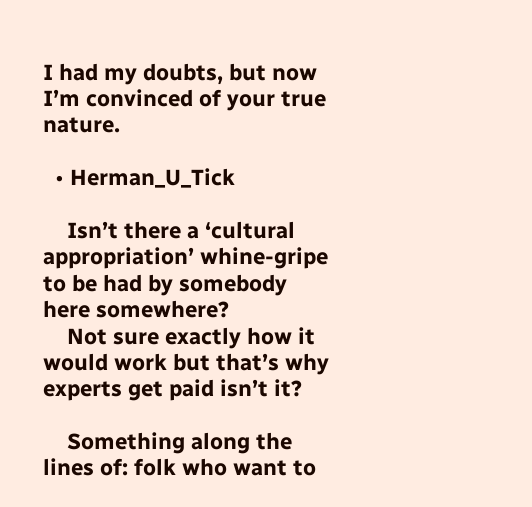I had my doubts, but now I’m convinced of your true nature.

  • Herman_U_Tick

    Isn’t there a ‘cultural appropriation’ whine-gripe to be had by somebody here somewhere?
    Not sure exactly how it would work but that’s why experts get paid isn’t it?

    Something along the lines of: folk who want to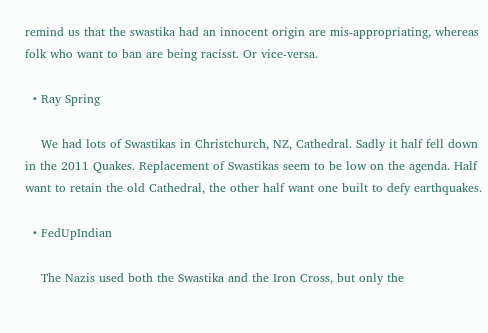remind us that the swastika had an innocent origin are mis-appropriating, whereas folk who want to ban are being racisst. Or vice-versa.

  • Ray Spring

    We had lots of Swastikas in Christchurch, NZ, Cathedral. Sadly it half fell down in the 2011 Quakes. Replacement of Swastikas seem to be low on the agenda. Half want to retain the old Cathedral, the other half want one built to defy earthquakes.

  • FedUpIndian

    The Nazis used both the Swastika and the Iron Cross, but only the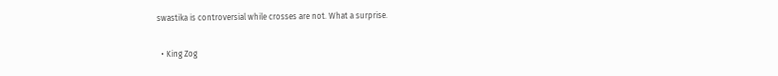swastika is controversial while crosses are not. What a surprise.

  • King Zog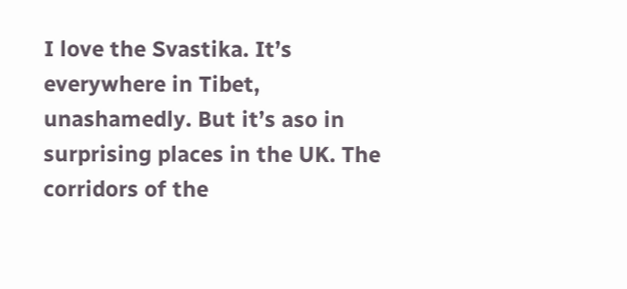I love the Svastika. It’s everywhere in Tibet, unashamedly. But it’s aso in surprising places in the UK. The corridors of the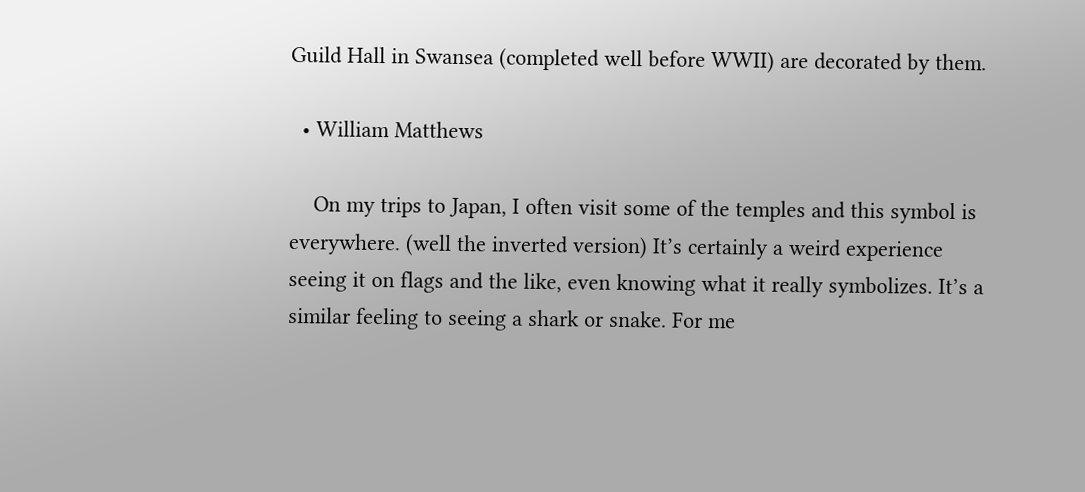Guild Hall in Swansea (completed well before WWII) are decorated by them.

  • William Matthews

    On my trips to Japan, I often visit some of the temples and this symbol is everywhere. (well the inverted version) It’s certainly a weird experience seeing it on flags and the like, even knowing what it really symbolizes. It’s a similar feeling to seeing a shark or snake. For me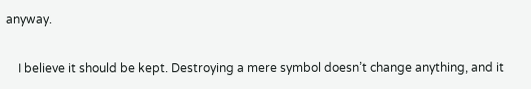anyway.

    I believe it should be kept. Destroying a mere symbol doesn’t change anything, and it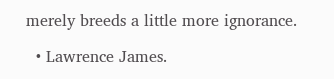merely breeds a little more ignorance.

  • Lawrence James.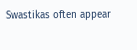Swastikas often appear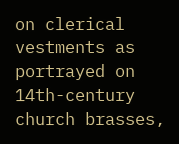on clerical vestments as portrayed on 14th-century church brasses,